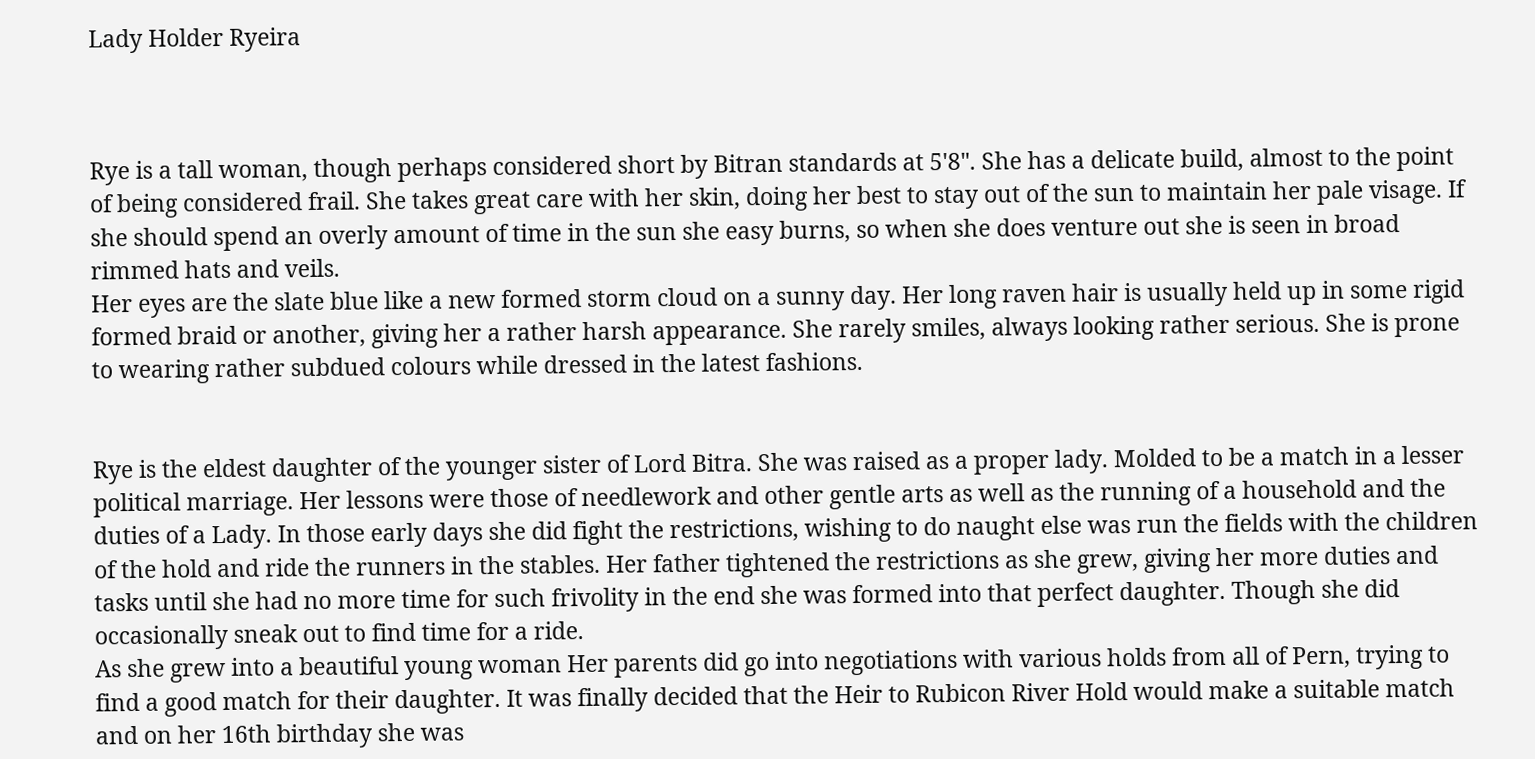Lady Holder Ryeira



Rye is a tall woman, though perhaps considered short by Bitran standards at 5'8". She has a delicate build, almost to the point of being considered frail. She takes great care with her skin, doing her best to stay out of the sun to maintain her pale visage. If she should spend an overly amount of time in the sun she easy burns, so when she does venture out she is seen in broad rimmed hats and veils.
Her eyes are the slate blue like a new formed storm cloud on a sunny day. Her long raven hair is usually held up in some rigid formed braid or another, giving her a rather harsh appearance. She rarely smiles, always looking rather serious. She is prone to wearing rather subdued colours while dressed in the latest fashions.


Rye is the eldest daughter of the younger sister of Lord Bitra. She was raised as a proper lady. Molded to be a match in a lesser political marriage. Her lessons were those of needlework and other gentle arts as well as the running of a household and the duties of a Lady. In those early days she did fight the restrictions, wishing to do naught else was run the fields with the children of the hold and ride the runners in the stables. Her father tightened the restrictions as she grew, giving her more duties and tasks until she had no more time for such frivolity in the end she was formed into that perfect daughter. Though she did occasionally sneak out to find time for a ride.
As she grew into a beautiful young woman Her parents did go into negotiations with various holds from all of Pern, trying to find a good match for their daughter. It was finally decided that the Heir to Rubicon River Hold would make a suitable match and on her 16th birthday she was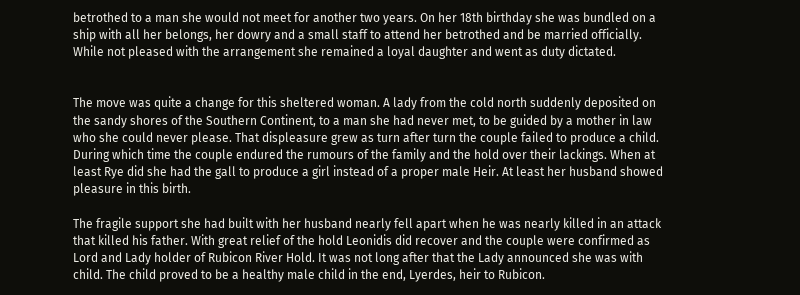betrothed to a man she would not meet for another two years. On her 18th birthday she was bundled on a ship with all her belongs, her dowry and a small staff to attend her betrothed and be married officially. While not pleased with the arrangement she remained a loyal daughter and went as duty dictated.


The move was quite a change for this sheltered woman. A lady from the cold north suddenly deposited on the sandy shores of the Southern Continent, to a man she had never met, to be guided by a mother in law who she could never please. That displeasure grew as turn after turn the couple failed to produce a child. During which time the couple endured the rumours of the family and the hold over their lackings. When at least Rye did she had the gall to produce a girl instead of a proper male Heir. At least her husband showed pleasure in this birth.

The fragile support she had built with her husband nearly fell apart when he was nearly killed in an attack that killed his father. With great relief of the hold Leonidis did recover and the couple were confirmed as Lord and Lady holder of Rubicon River Hold. It was not long after that the Lady announced she was with child. The child proved to be a healthy male child in the end, Lyerdes, heir to Rubicon.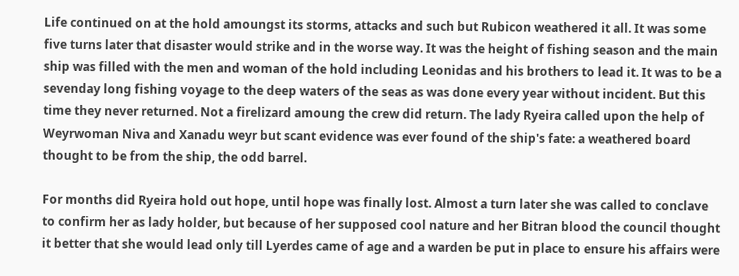Life continued on at the hold amoungst its storms, attacks and such but Rubicon weathered it all. It was some five turns later that disaster would strike and in the worse way. It was the height of fishing season and the main ship was filled with the men and woman of the hold including Leonidas and his brothers to lead it. It was to be a sevenday long fishing voyage to the deep waters of the seas as was done every year without incident. But this time they never returned. Not a firelizard amoung the crew did return. The lady Ryeira called upon the help of Weyrwoman Niva and Xanadu weyr but scant evidence was ever found of the ship's fate: a weathered board thought to be from the ship, the odd barrel.

For months did Ryeira hold out hope, until hope was finally lost. Almost a turn later she was called to conclave to confirm her as lady holder, but because of her supposed cool nature and her Bitran blood the council thought it better that she would lead only till Lyerdes came of age and a warden be put in place to ensure his affairs were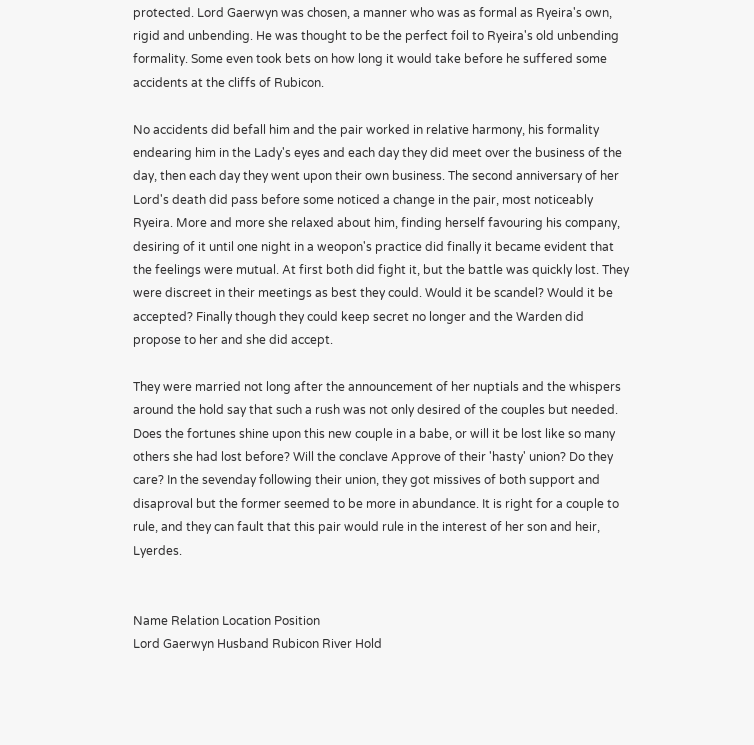protected. Lord Gaerwyn was chosen, a manner who was as formal as Ryeira's own, rigid and unbending. He was thought to be the perfect foil to Ryeira's old unbending formality. Some even took bets on how long it would take before he suffered some accidents at the cliffs of Rubicon.

No accidents did befall him and the pair worked in relative harmony, his formality endearing him in the Lady's eyes and each day they did meet over the business of the day, then each day they went upon their own business. The second anniversary of her Lord's death did pass before some noticed a change in the pair, most noticeably Ryeira. More and more she relaxed about him, finding herself favouring his company, desiring of it until one night in a weopon's practice did finally it became evident that the feelings were mutual. At first both did fight it, but the battle was quickly lost. They were discreet in their meetings as best they could. Would it be scandel? Would it be accepted? Finally though they could keep secret no longer and the Warden did propose to her and she did accept.

They were married not long after the announcement of her nuptials and the whispers around the hold say that such a rush was not only desired of the couples but needed. Does the fortunes shine upon this new couple in a babe, or will it be lost like so many others she had lost before? Will the conclave Approve of their 'hasty' union? Do they care? In the sevenday following their union, they got missives of both support and disaproval but the former seemed to be more in abundance. It is right for a couple to rule, and they can fault that this pair would rule in the interest of her son and heir, Lyerdes.


Name Relation Location Position
Lord Gaerwyn Husband Rubicon River Hold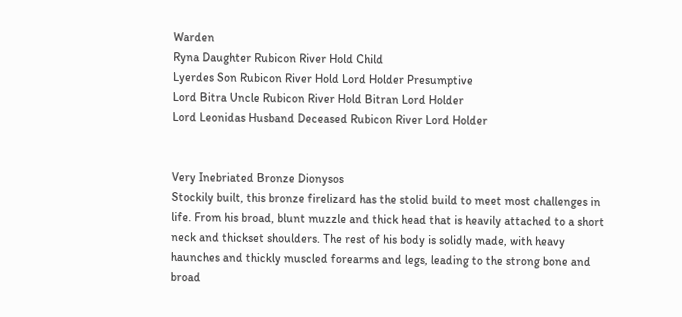Warden
Ryna Daughter Rubicon River Hold Child
Lyerdes Son Rubicon River Hold Lord Holder Presumptive
Lord Bitra Uncle Rubicon River Hold Bitran Lord Holder
Lord Leonidas Husband Deceased Rubicon River Lord Holder


Very Inebriated Bronze Dionysos
Stockily built, this bronze firelizard has the stolid build to meet most challenges in life. From his broad, blunt muzzle and thick head that is heavily attached to a short neck and thickset shoulders. The rest of his body is solidly made, with heavy haunches and thickly muscled forearms and legs, leading to the strong bone and broad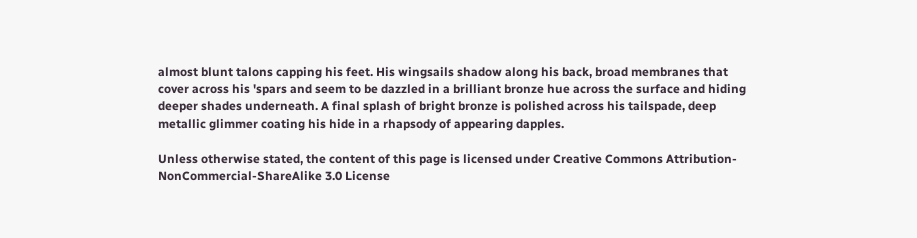almost blunt talons capping his feet. His wingsails shadow along his back, broad membranes that cover across his 'spars and seem to be dazzled in a brilliant bronze hue across the surface and hiding deeper shades underneath. A final splash of bright bronze is polished across his tailspade, deep metallic glimmer coating his hide in a rhapsody of appearing dapples.

Unless otherwise stated, the content of this page is licensed under Creative Commons Attribution-NonCommercial-ShareAlike 3.0 License